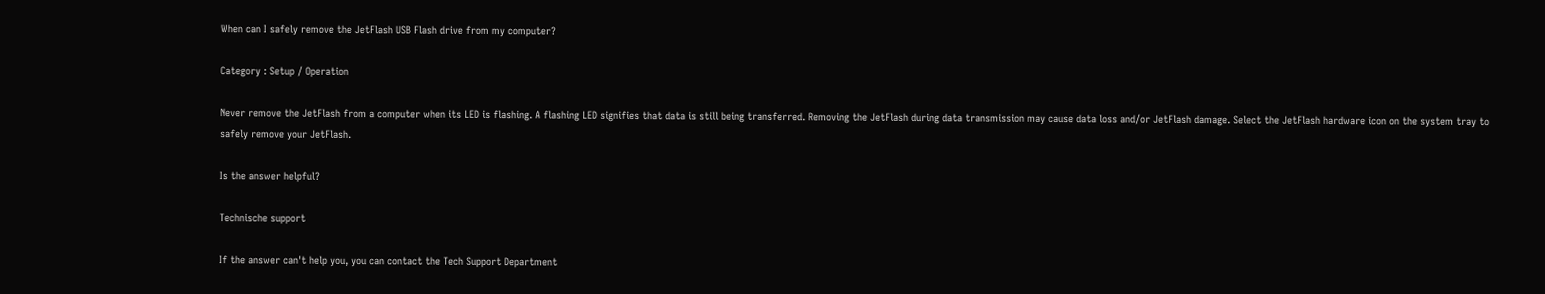When can I safely remove the JetFlash USB Flash drive from my computer?

Category : Setup / Operation

Never remove the JetFlash from a computer when its LED is flashing. A flashing LED signifies that data is still being transferred. Removing the JetFlash during data transmission may cause data loss and/or JetFlash damage. Select the JetFlash hardware icon on the system tray to safely remove your JetFlash.

Is the answer helpful?

Technische support

If the answer can't help you, you can contact the Tech Support Department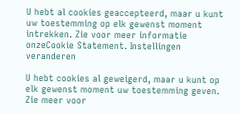U hebt al cookies geaccepteerd, maar u kunt uw toestemming op elk gewenst moment intrekken. Zie voor meer informatie onzeCookie Statement. Instellingen veranderen

U hebt cookies al geweigerd, maar u kunt op elk gewenst moment uw toestemming geven. Zie meer voor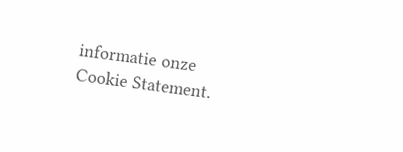informatie onze Cookie Statement.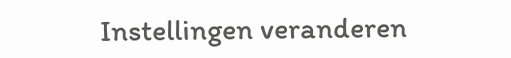Instellingen veranderen